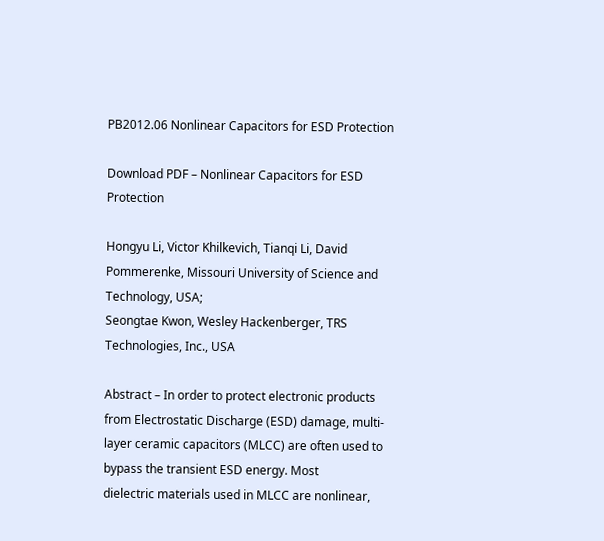PB2012.06 Nonlinear Capacitors for ESD Protection

Download PDF – Nonlinear Capacitors for ESD Protection

Hongyu Li, Victor Khilkevich, Tianqi Li, David Pommerenke, Missouri University of Science and Technology, USA;
Seongtae Kwon, Wesley Hackenberger, TRS Technologies, Inc., USA

Abstract – In order to protect electronic products from Electrostatic Discharge (ESD) damage, multi-layer ceramic capacitors (MLCC) are often used to bypass the transient ESD energy. Most
dielectric materials used in MLCC are nonlinear,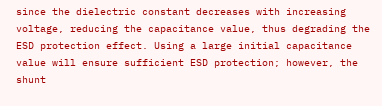since the dielectric constant decreases with increasing voltage, reducing the capacitance value, thus degrading the ESD protection effect. Using a large initial capacitance value will ensure sufficient ESD protection; however, the shunt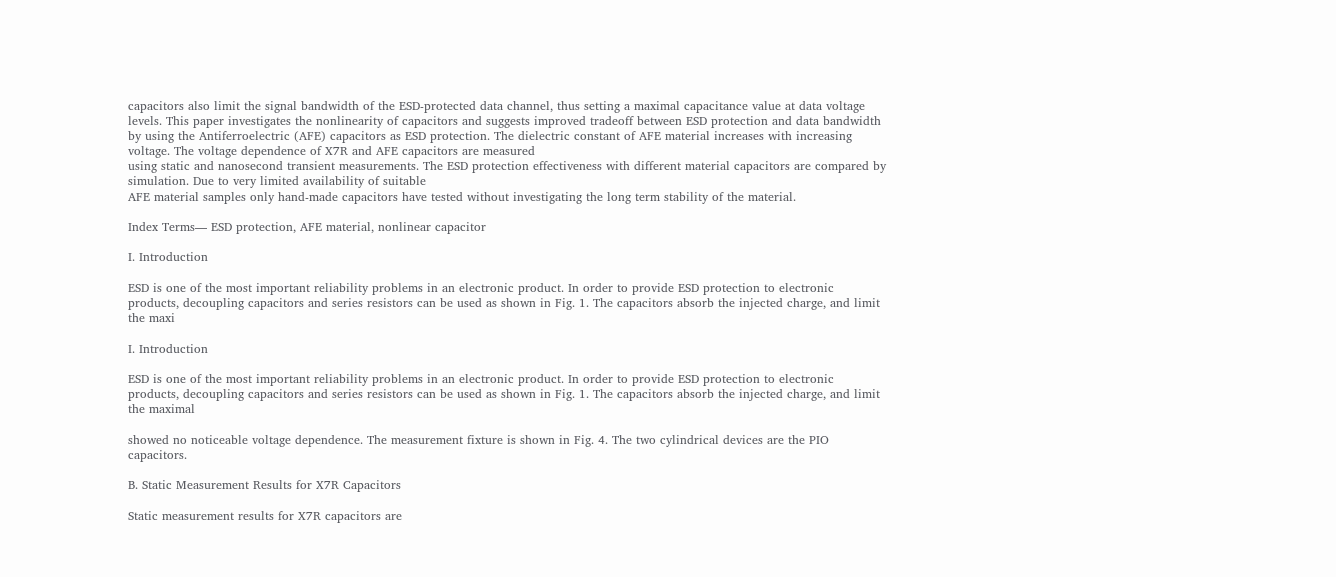capacitors also limit the signal bandwidth of the ESD-protected data channel, thus setting a maximal capacitance value at data voltage levels. This paper investigates the nonlinearity of capacitors and suggests improved tradeoff between ESD protection and data bandwidth by using the Antiferroelectric (AFE) capacitors as ESD protection. The dielectric constant of AFE material increases with increasing voltage. The voltage dependence of X7R and AFE capacitors are measured
using static and nanosecond transient measurements. The ESD protection effectiveness with different material capacitors are compared by simulation. Due to very limited availability of suitable
AFE material samples only hand-made capacitors have tested without investigating the long term stability of the material.

Index Terms— ESD protection, AFE material, nonlinear capacitor

I. Introduction

ESD is one of the most important reliability problems in an electronic product. In order to provide ESD protection to electronic products, decoupling capacitors and series resistors can be used as shown in Fig. 1. The capacitors absorb the injected charge, and limit the maxi

I. Introduction

ESD is one of the most important reliability problems in an electronic product. In order to provide ESD protection to electronic products, decoupling capacitors and series resistors can be used as shown in Fig. 1. The capacitors absorb the injected charge, and limit the maximal

showed no noticeable voltage dependence. The measurement fixture is shown in Fig. 4. The two cylindrical devices are the PIO capacitors.

B. Static Measurement Results for X7R Capacitors

Static measurement results for X7R capacitors are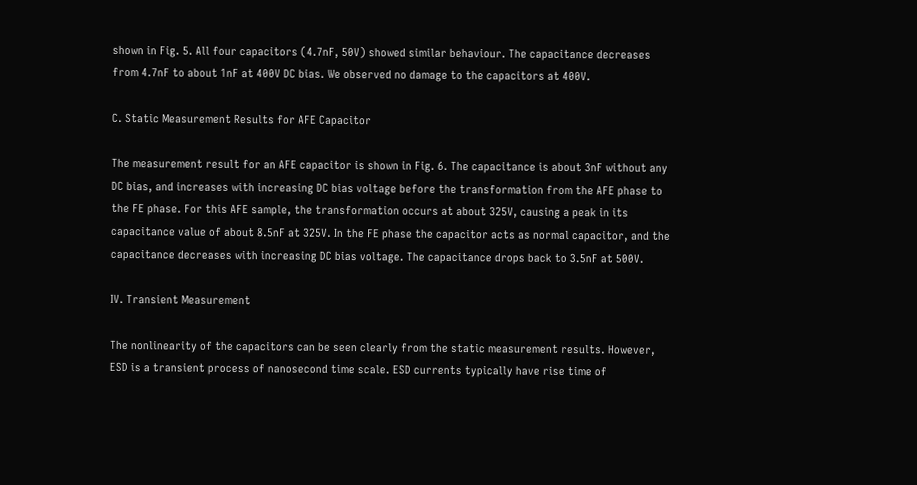shown in Fig. 5. All four capacitors (4.7nF, 50V) showed similar behaviour. The capacitance decreases from 4.7nF to about 1nF at 400V DC bias. We observed no damage to the capacitors at 400V.

C. Static Measurement Results for AFE Capacitor

The measurement result for an AFE capacitor is shown in Fig. 6. The capacitance is about 3nF without any DC bias, and increases with increasing DC bias voltage before the transformation from the AFE phase to the FE phase. For this AFE sample, the transformation occurs at about 325V, causing a peak in its capacitance value of about 8.5nF at 325V. In the FE phase the capacitor acts as normal capacitor, and the capacitance decreases with increasing DC bias voltage. The capacitance drops back to 3.5nF at 500V.

IV. Transient Measurement

The nonlinearity of the capacitors can be seen clearly from the static measurement results. However, ESD is a transient process of nanosecond time scale. ESD currents typically have rise time of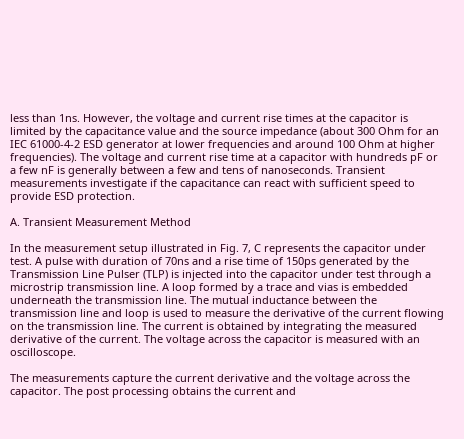less than 1ns. However, the voltage and current rise times at the capacitor is limited by the capacitance value and the source impedance (about 300 Ohm for an IEC 61000-4-2 ESD generator at lower frequencies and around 100 Ohm at higher frequencies). The voltage and current rise time at a capacitor with hundreds pF or a few nF is generally between a few and tens of nanoseconds. Transient measurements investigate if the capacitance can react with sufficient speed to provide ESD protection.

A. Transient Measurement Method

In the measurement setup illustrated in Fig. 7, C represents the capacitor under test. A pulse with duration of 70ns and a rise time of 150ps generated by the Transmission Line Pulser (TLP) is injected into the capacitor under test through a microstrip transmission line. A loop formed by a trace and vias is embedded underneath the transmission line. The mutual inductance between the transmission line and loop is used to measure the derivative of the current flowing on the transmission line. The current is obtained by integrating the measured derivative of the current. The voltage across the capacitor is measured with an oscilloscope.

The measurements capture the current derivative and the voltage across the capacitor. The post processing obtains the current and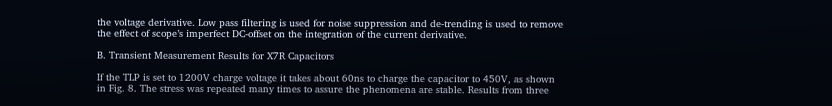the voltage derivative. Low pass filtering is used for noise suppression and de-trending is used to remove the effect of scope’s imperfect DC-offset on the integration of the current derivative.

B. Transient Measurement Results for X7R Capacitors

If the TLP is set to 1200V charge voltage it takes about 60ns to charge the capacitor to 450V, as shown in Fig. 8. The stress was repeated many times to assure the phenomena are stable. Results from three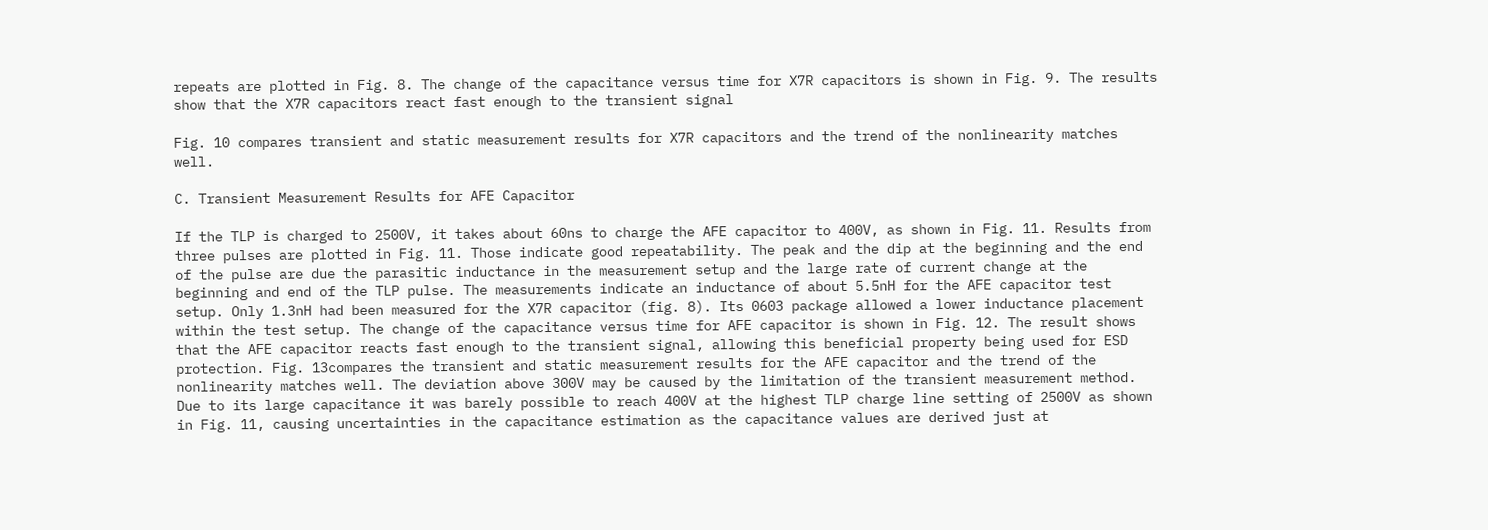repeats are plotted in Fig. 8. The change of the capacitance versus time for X7R capacitors is shown in Fig. 9. The results show that the X7R capacitors react fast enough to the transient signal

Fig. 10 compares transient and static measurement results for X7R capacitors and the trend of the nonlinearity matches well.

C. Transient Measurement Results for AFE Capacitor

If the TLP is charged to 2500V, it takes about 60ns to charge the AFE capacitor to 400V, as shown in Fig. 11. Results from three pulses are plotted in Fig. 11. Those indicate good repeatability. The peak and the dip at the beginning and the end of the pulse are due the parasitic inductance in the measurement setup and the large rate of current change at the beginning and end of the TLP pulse. The measurements indicate an inductance of about 5.5nH for the AFE capacitor test setup. Only 1.3nH had been measured for the X7R capacitor (fig. 8). Its 0603 package allowed a lower inductance placement within the test setup. The change of the capacitance versus time for AFE capacitor is shown in Fig. 12. The result shows that the AFE capacitor reacts fast enough to the transient signal, allowing this beneficial property being used for ESD protection. Fig. 13compares the transient and static measurement results for the AFE capacitor and the trend of the nonlinearity matches well. The deviation above 300V may be caused by the limitation of the transient measurement method. Due to its large capacitance it was barely possible to reach 400V at the highest TLP charge line setting of 2500V as shown in Fig. 11, causing uncertainties in the capacitance estimation as the capacitance values are derived just at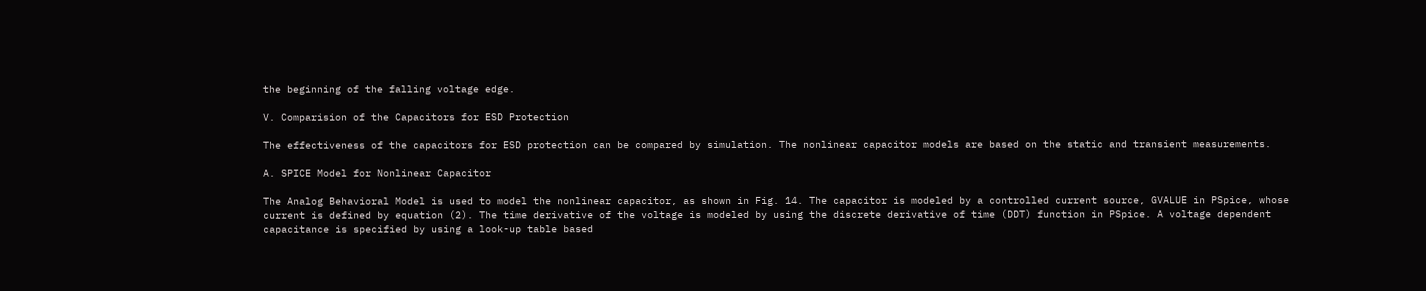the beginning of the falling voltage edge.

V. Comparision of the Capacitors for ESD Protection

The effectiveness of the capacitors for ESD protection can be compared by simulation. The nonlinear capacitor models are based on the static and transient measurements.

A. SPICE Model for Nonlinear Capacitor

The Analog Behavioral Model is used to model the nonlinear capacitor, as shown in Fig. 14. The capacitor is modeled by a controlled current source, GVALUE in PSpice, whose current is defined by equation (2). The time derivative of the voltage is modeled by using the discrete derivative of time (DDT) function in PSpice. A voltage dependent capacitance is specified by using a look-up table based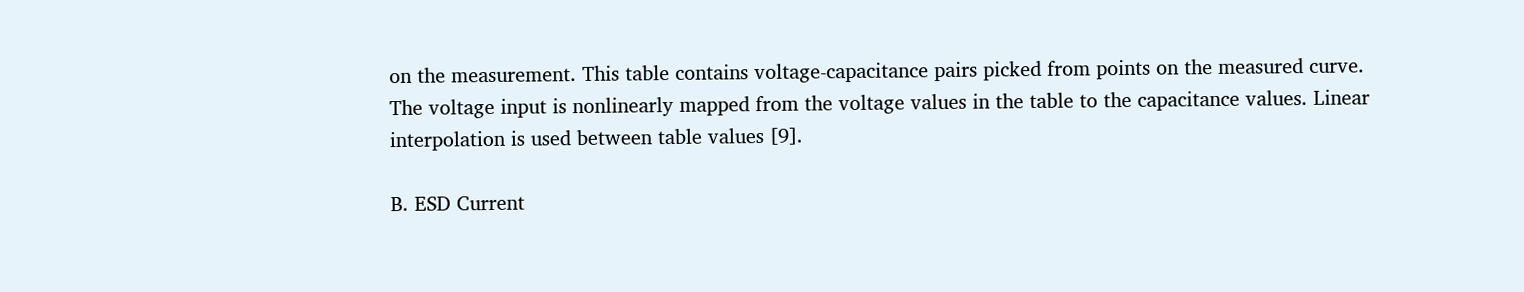on the measurement. This table contains voltage-capacitance pairs picked from points on the measured curve. The voltage input is nonlinearly mapped from the voltage values in the table to the capacitance values. Linear interpolation is used between table values [9].

B. ESD Current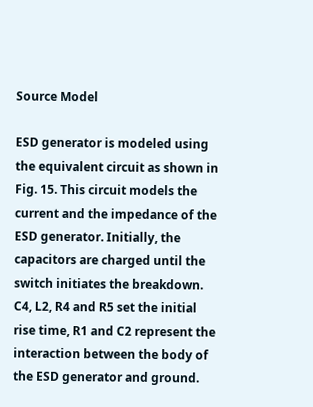Source Model

ESD generator is modeled using the equivalent circuit as shown in Fig. 15. This circuit models the current and the impedance of the ESD generator. Initially, the capacitors are charged until the switch initiates the breakdown. C4, L2, R4 and R5 set the initial rise time, R1 and C2 represent the interaction between the body of the ESD generator and ground.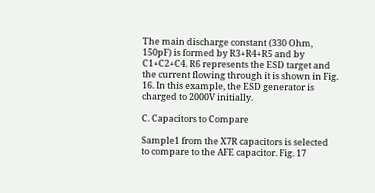The main discharge constant (330 Ohm, 150pF) is formed by R3+R4+R5 and by C1+C2+C4. R6 represents the ESD target and the current flowing through it is shown in Fig. 16. In this example, the ESD generator is charged to 2000V initially.

C. Capacitors to Compare

Sample1 from the X7R capacitors is selected to compare to the AFE capacitor. Fig. 17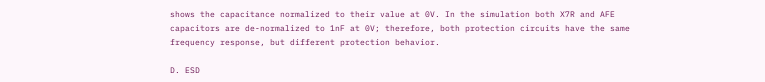shows the capacitance normalized to their value at 0V. In the simulation both X7R and AFE capacitors are de-normalized to 1nF at 0V; therefore, both protection circuits have the same frequency response, but different protection behavior.

D. ESD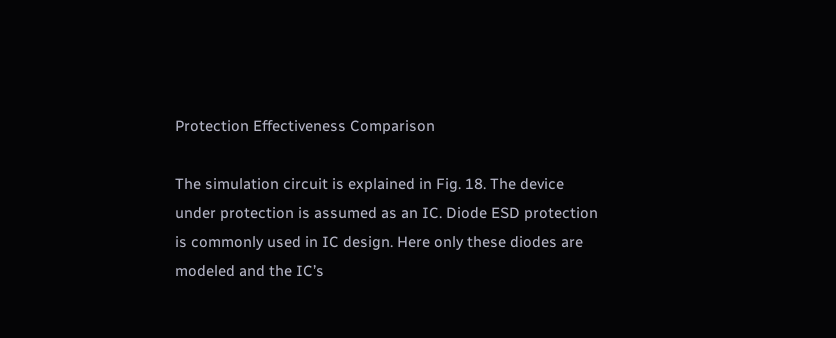Protection Effectiveness Comparison

The simulation circuit is explained in Fig. 18. The device under protection is assumed as an IC. Diode ESD protection is commonly used in IC design. Here only these diodes are modeled and the IC’s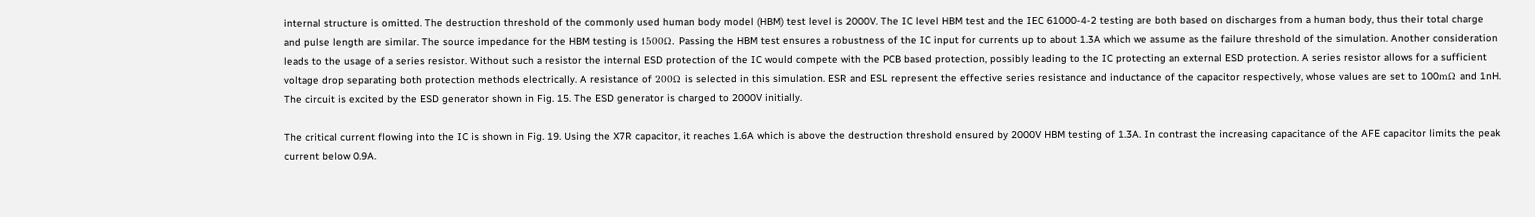internal structure is omitted. The destruction threshold of the commonly used human body model (HBM) test level is 2000V. The IC level HBM test and the IEC 61000-4-2 testing are both based on discharges from a human body, thus their total charge and pulse length are similar. The source impedance for the HBM testing is 1500Ω. Passing the HBM test ensures a robustness of the IC input for currents up to about 1.3A which we assume as the failure threshold of the simulation. Another consideration leads to the usage of a series resistor. Without such a resistor the internal ESD protection of the IC would compete with the PCB based protection, possibly leading to the IC protecting an external ESD protection. A series resistor allows for a sufficient voltage drop separating both protection methods electrically. A resistance of 200Ω is selected in this simulation. ESR and ESL represent the effective series resistance and inductance of the capacitor respectively, whose values are set to 100mΩ and 1nH. The circuit is excited by the ESD generator shown in Fig. 15. The ESD generator is charged to 2000V initially.

The critical current flowing into the IC is shown in Fig. 19. Using the X7R capacitor, it reaches 1.6A which is above the destruction threshold ensured by 2000V HBM testing of 1.3A. In contrast the increasing capacitance of the AFE capacitor limits the peak current below 0.9A.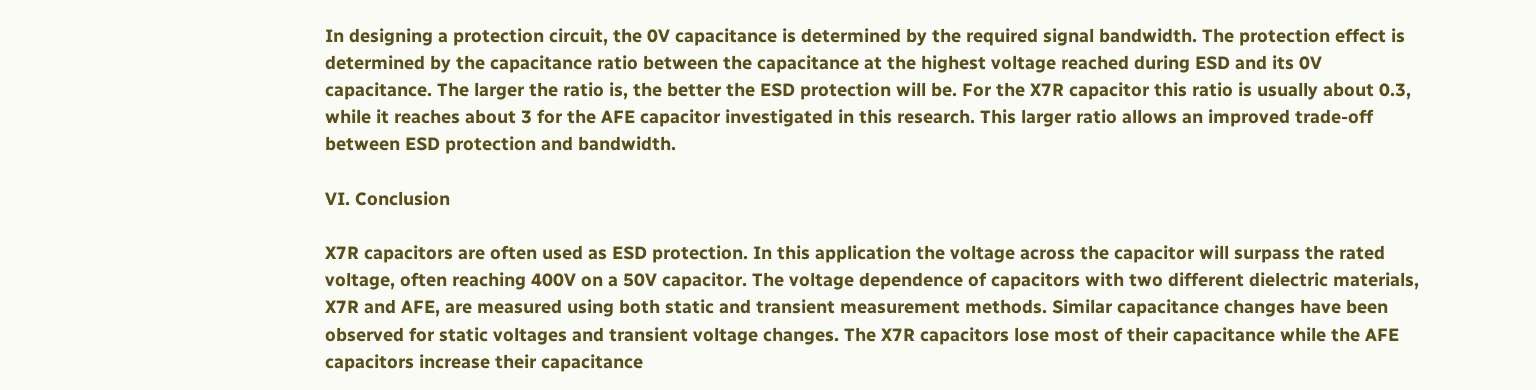In designing a protection circuit, the 0V capacitance is determined by the required signal bandwidth. The protection effect is determined by the capacitance ratio between the capacitance at the highest voltage reached during ESD and its 0V capacitance. The larger the ratio is, the better the ESD protection will be. For the X7R capacitor this ratio is usually about 0.3, while it reaches about 3 for the AFE capacitor investigated in this research. This larger ratio allows an improved trade-off between ESD protection and bandwidth.

VI. Conclusion

X7R capacitors are often used as ESD protection. In this application the voltage across the capacitor will surpass the rated voltage, often reaching 400V on a 50V capacitor. The voltage dependence of capacitors with two different dielectric materials, X7R and AFE, are measured using both static and transient measurement methods. Similar capacitance changes have been observed for static voltages and transient voltage changes. The X7R capacitors lose most of their capacitance while the AFE capacitors increase their capacitance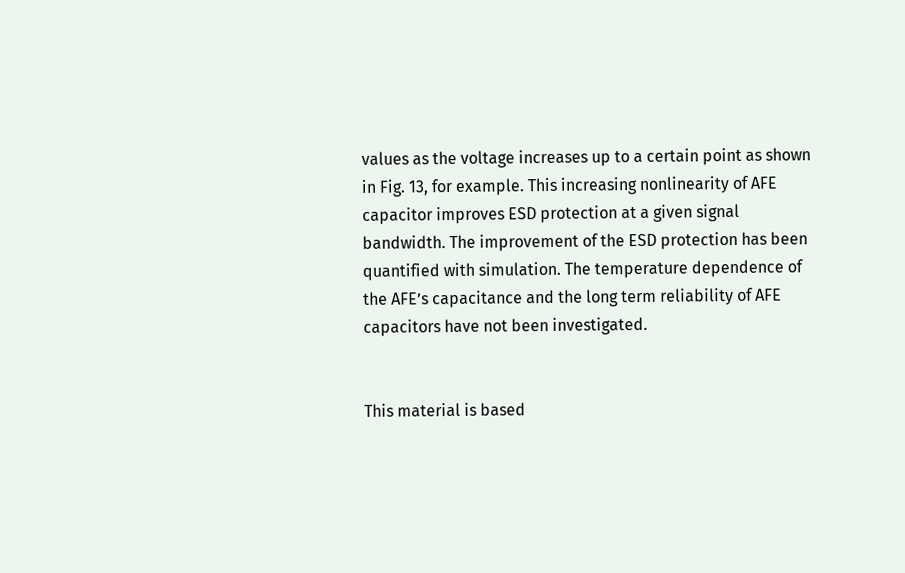values as the voltage increases up to a certain point as shown in Fig. 13, for example. This increasing nonlinearity of AFE capacitor improves ESD protection at a given signal bandwidth. The improvement of the ESD protection has been quantified with simulation. The temperature dependence of the AFE’s capacitance and the long term reliability of AFE capacitors have not been investigated.


This material is based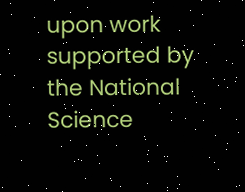upon work supported by the National Science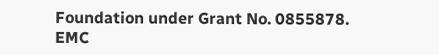Foundation under Grant No. 0855878. EMC